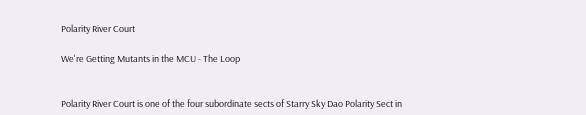Polarity River Court

We're Getting Mutants in the MCU - The Loop


Polarity River Court is one of the four subordinate sects of Starry Sky Dao Polarity Sect in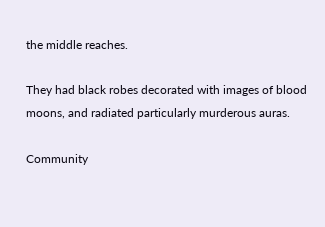the middle reaches.

They had black robes decorated with images of blood moons, and radiated particularly murderous auras.

Community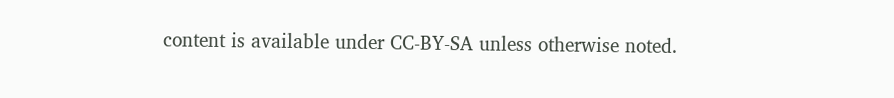content is available under CC-BY-SA unless otherwise noted.